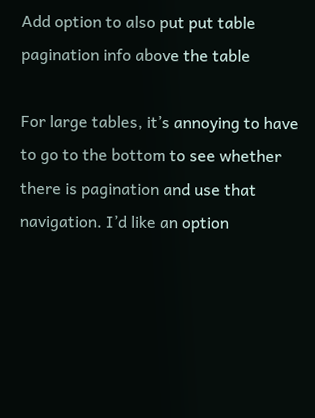Add option to also put put table pagination info above the table

For large tables, it’s annoying to have to go to the bottom to see whether there is pagination and use that navigation. I’d like an option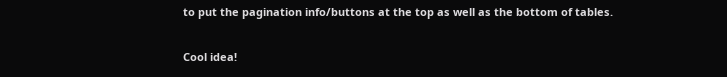to put the pagination info/buttons at the top as well as the bottom of tables.

Cool idea!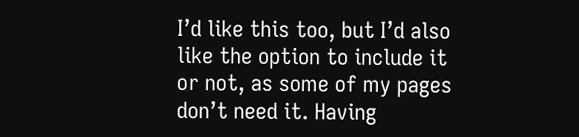I’d like this too, but I’d also like the option to include it or not, as some of my pages don’t need it. Having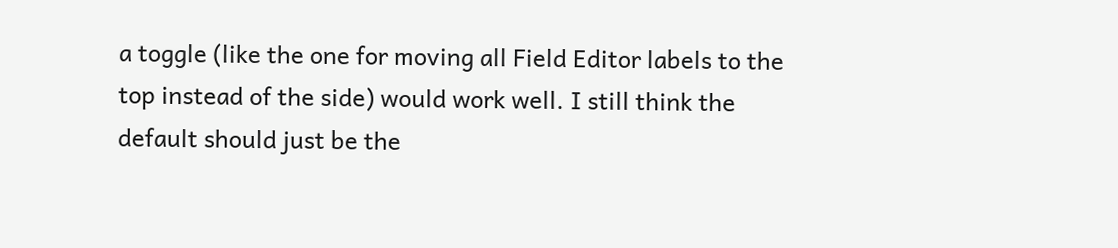a toggle (like the one for moving all Field Editor labels to the top instead of the side) would work well. I still think the default should just be the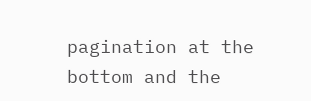pagination at the bottom and the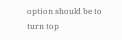option should be to turn top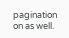pagination on as well.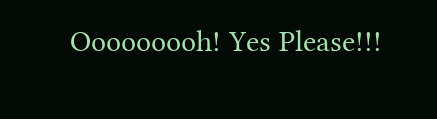Ooooooooh! Yes Please!!!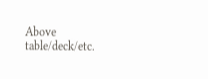Above table/deck/etc.